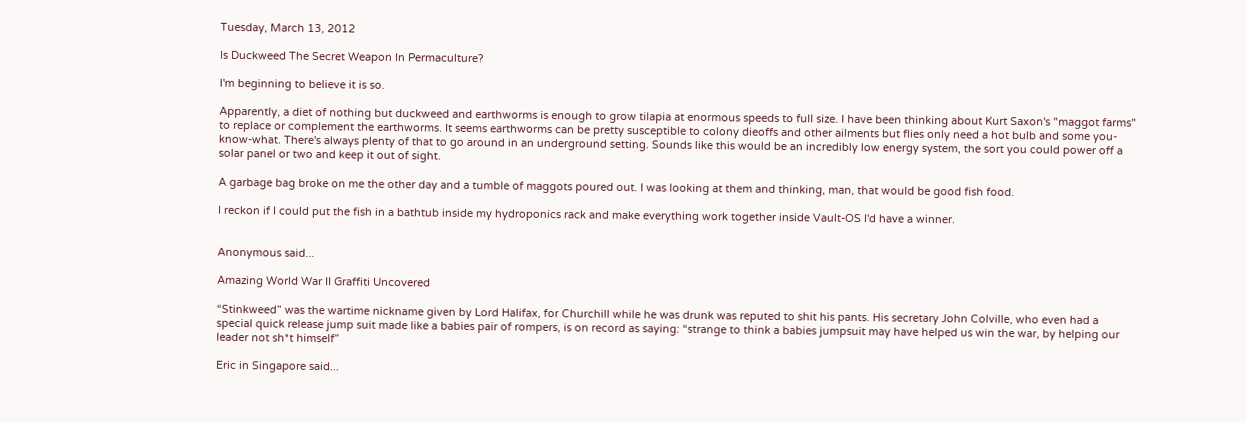Tuesday, March 13, 2012

Is Duckweed The Secret Weapon In Permaculture?

I'm beginning to believe it is so.

Apparently, a diet of nothing but duckweed and earthworms is enough to grow tilapia at enormous speeds to full size. I have been thinking about Kurt Saxon's "maggot farms" to replace or complement the earthworms. It seems earthworms can be pretty susceptible to colony dieoffs and other ailments but flies only need a hot bulb and some you-know-what. There's always plenty of that to go around in an underground setting. Sounds like this would be an incredibly low energy system, the sort you could power off a solar panel or two and keep it out of sight.

A garbage bag broke on me the other day and a tumble of maggots poured out. I was looking at them and thinking, man, that would be good fish food.

I reckon if I could put the fish in a bathtub inside my hydroponics rack and make everything work together inside Vault-OS I'd have a winner.


Anonymous said...

Amazing World War II Graffiti Uncovered

“Stinkweed” was the wartime nickname given by Lord Halifax, for Churchill while he was drunk was reputed to shit his pants. His secretary John Colville, who even had a special quick release jump suit made like a babies pair of rompers, is on record as saying: “strange to think a babies jumpsuit may have helped us win the war, by helping our leader not sh*t himself”

Eric in Singapore said...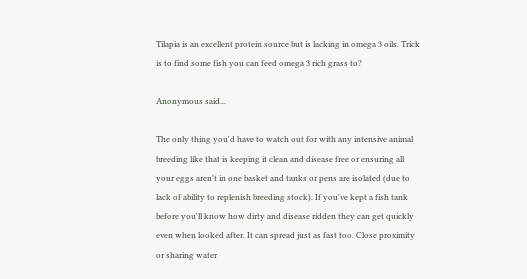Tilapia is an excellent protein source but is lacking in omega 3 oils. Trick is to find some fish you can feed omega 3 rich grass to?

Anonymous said...

The only thing you'd have to watch out for with any intensive animal breeding like that is keeping it clean and disease free or ensuring all your eggs aren't in one basket and tanks or pens are isolated (due to lack of ability to replenish breeding stock). If you've kept a fish tank before you'll know how dirty and disease ridden they can get quickly even when looked after. It can spread just as fast too. Close proximity or sharing water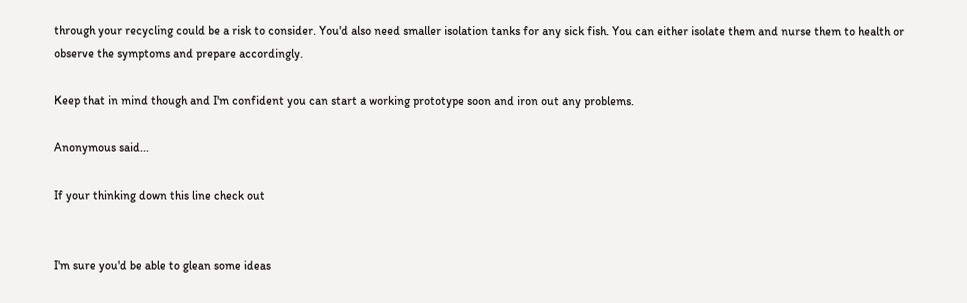through your recycling could be a risk to consider. You'd also need smaller isolation tanks for any sick fish. You can either isolate them and nurse them to health or observe the symptoms and prepare accordingly.

Keep that in mind though and I'm confident you can start a working prototype soon and iron out any problems.

Anonymous said...

If your thinking down this line check out


I'm sure you'd be able to glean some ideas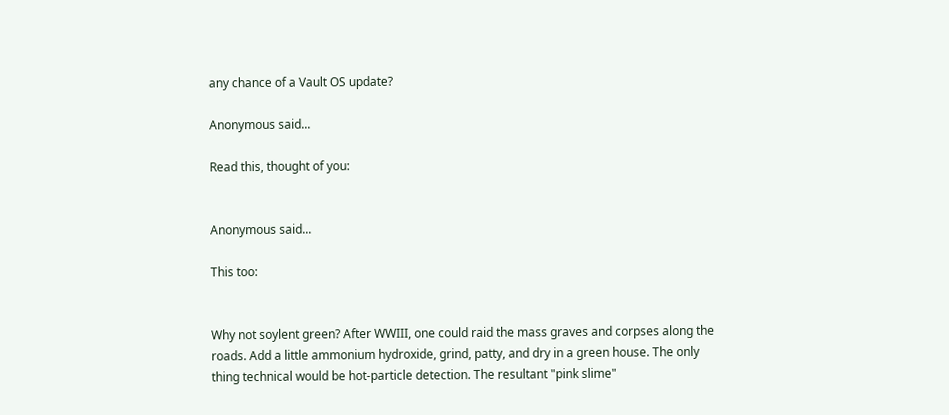any chance of a Vault OS update?

Anonymous said...

Read this, thought of you:


Anonymous said...

This too:


Why not soylent green? After WWIII, one could raid the mass graves and corpses along the roads. Add a little ammonium hydroxide, grind, patty, and dry in a green house. The only thing technical would be hot-particle detection. The resultant "pink slime"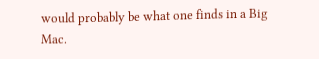would probably be what one finds in a Big Mac.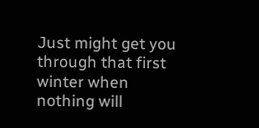Just might get you through that first winter when nothing will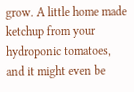grow. A little home made ketchup from your hydroponic tomatoes, and it might even be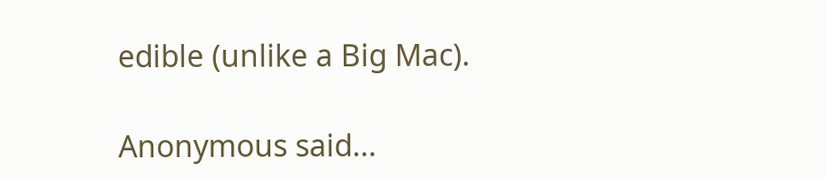edible (unlike a Big Mac).

Anonymous said...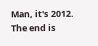Man, it's 2012. The end is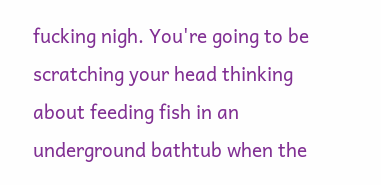fucking nigh. You're going to be scratching your head thinking about feeding fish in an underground bathtub when the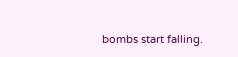bombs start falling.